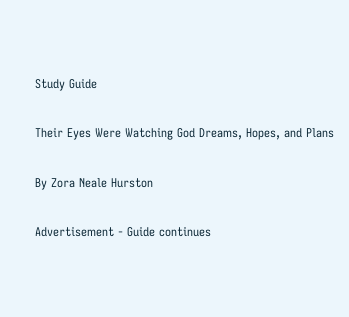Study Guide

Their Eyes Were Watching God Dreams, Hopes, and Plans

By Zora Neale Hurston

Advertisement - Guide continues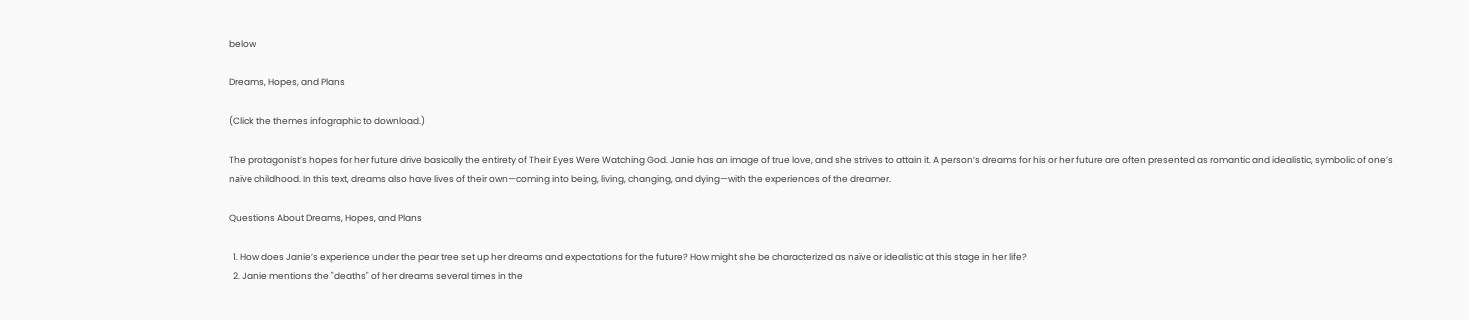below

Dreams, Hopes, and Plans

(Click the themes infographic to download.)

The protagonist’s hopes for her future drive basically the entirety of Their Eyes Were Watching God. Janie has an image of true love, and she strives to attain it. A person’s dreams for his or her future are often presented as romantic and idealistic, symbolic of one’s naïve childhood. In this text, dreams also have lives of their own—coming into being, living, changing, and dying—with the experiences of the dreamer.

Questions About Dreams, Hopes, and Plans

  1. How does Janie’s experience under the pear tree set up her dreams and expectations for the future? How might she be characterized as naïve or idealistic at this stage in her life?
  2. Janie mentions the "deaths" of her dreams several times in the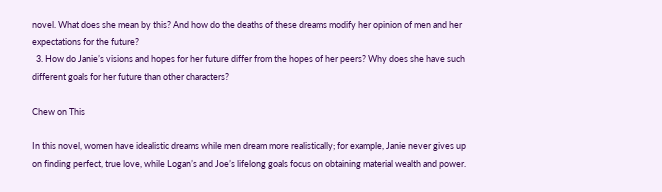novel. What does she mean by this? And how do the deaths of these dreams modify her opinion of men and her expectations for the future?
  3. How do Janie’s visions and hopes for her future differ from the hopes of her peers? Why does she have such different goals for her future than other characters?

Chew on This

In this novel, women have idealistic dreams while men dream more realistically; for example, Janie never gives up on finding perfect, true love, while Logan’s and Joe’s lifelong goals focus on obtaining material wealth and power.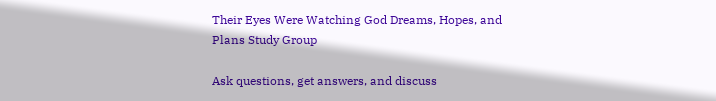Their Eyes Were Watching God Dreams, Hopes, and Plans Study Group

Ask questions, get answers, and discuss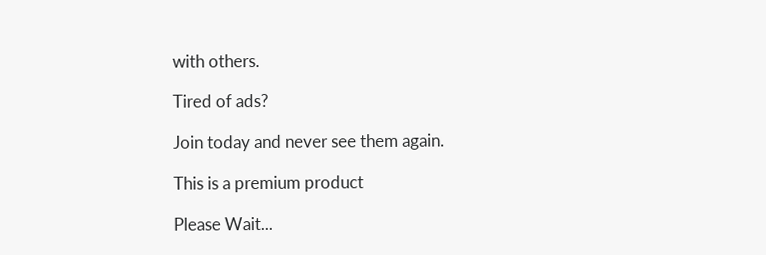with others.

Tired of ads?

Join today and never see them again.

This is a premium product

Please Wait...